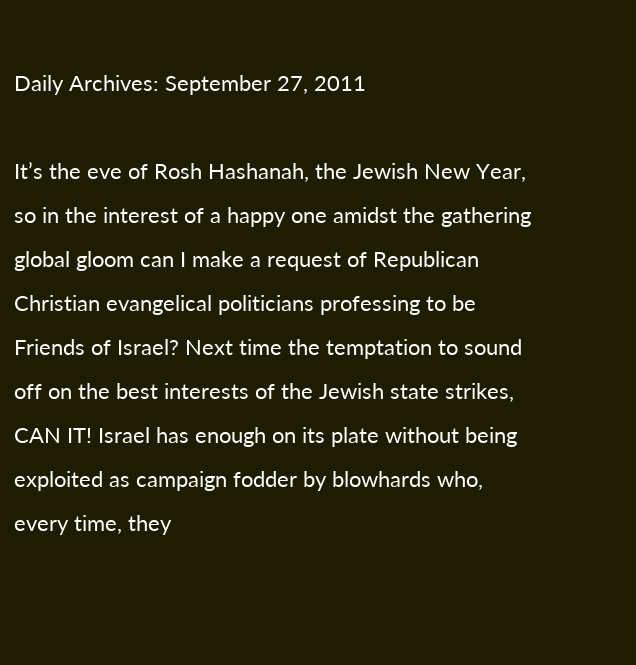Daily Archives: September 27, 2011

It’s the eve of Rosh Hashanah, the Jewish New Year, so in the interest of a happy one amidst the gathering global gloom can I make a request of Republican Christian evangelical politicians professing to be Friends of Israel? Next time the temptation to sound off on the best interests of the Jewish state strikes, CAN IT! Israel has enough on its plate without being exploited as campaign fodder by blowhards who, every time, they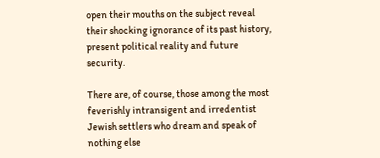open their mouths on the subject reveal their shocking ignorance of its past history, present political reality and future security.

There are, of course, those among the most feverishly intransigent and irredentist Jewish settlers who dream and speak of nothing else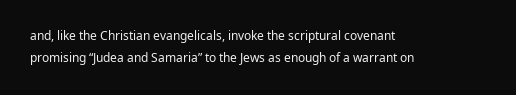and, like the Christian evangelicals, invoke the scriptural covenant promising “Judea and Samaria” to the Jews as enough of a warrant on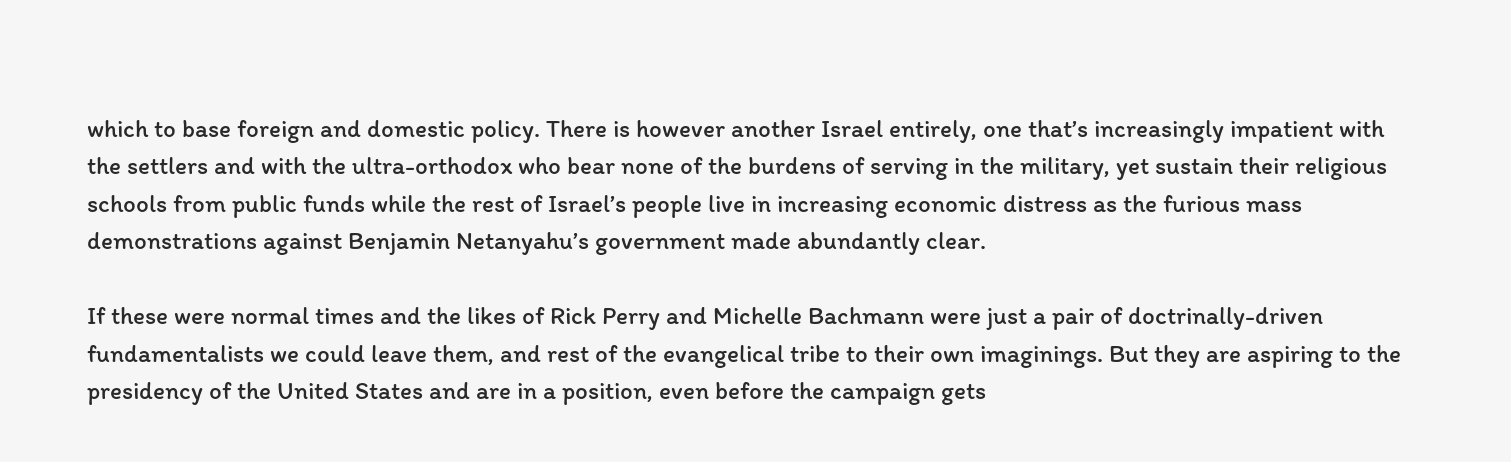which to base foreign and domestic policy. There is however another Israel entirely, one that’s increasingly impatient with the settlers and with the ultra-orthodox who bear none of the burdens of serving in the military, yet sustain their religious schools from public funds while the rest of Israel’s people live in increasing economic distress as the furious mass demonstrations against Benjamin Netanyahu’s government made abundantly clear.

If these were normal times and the likes of Rick Perry and Michelle Bachmann were just a pair of doctrinally-driven fundamentalists we could leave them, and rest of the evangelical tribe to their own imaginings. But they are aspiring to the presidency of the United States and are in a position, even before the campaign gets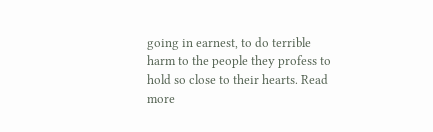going in earnest, to do terrible harm to the people they profess to hold so close to their hearts. Read more